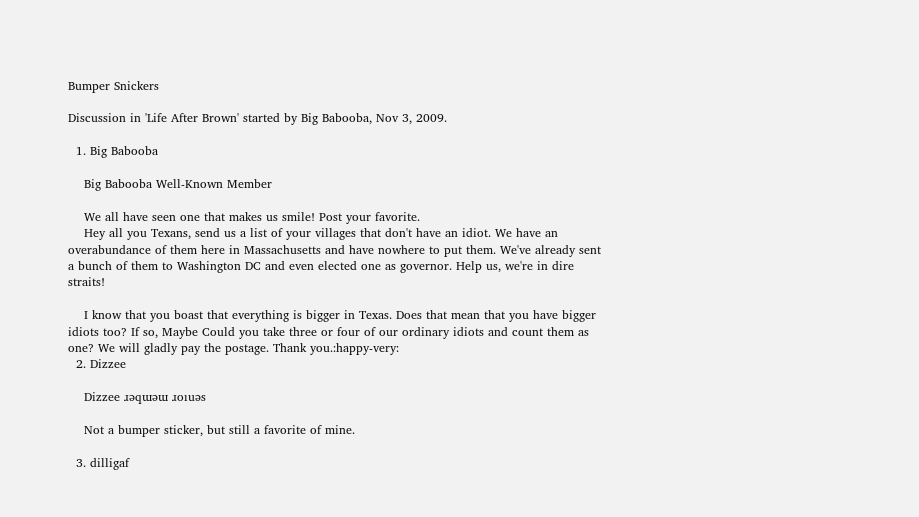Bumper Snickers

Discussion in 'Life After Brown' started by Big Babooba, Nov 3, 2009.

  1. Big Babooba

    Big Babooba Well-Known Member

    We all have seen one that makes us smile! Post your favorite.
    Hey all you Texans, send us a list of your villages that don't have an idiot. We have an overabundance of them here in Massachusetts and have nowhere to put them. We've already sent a bunch of them to Washington DC and even elected one as governor. Help us, we're in dire straits!

    I know that you boast that everything is bigger in Texas. Does that mean that you have bigger idiots too? If so, Maybe Could you take three or four of our ordinary idiots and count them as one? We will gladly pay the postage. Thank you.:happy-very:
  2. Dizzee

    Dizzee ɹǝqɯǝɯ ɹoıuǝs

    Not a bumper sticker, but still a favorite of mine.

  3. dilligaf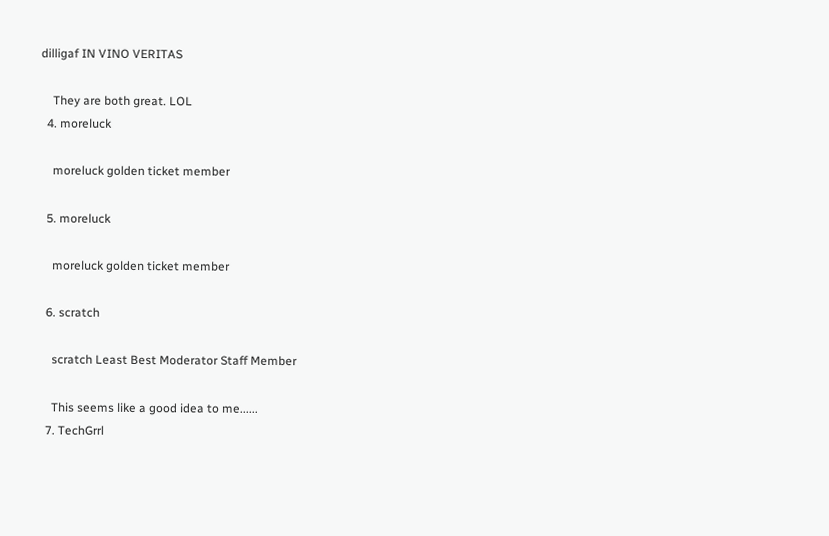dilligaf IN VINO VERITAS

    They are both great. LOL
  4. moreluck

    moreluck golden ticket member

  5. moreluck

    moreluck golden ticket member

  6. scratch

    scratch Least Best Moderator Staff Member

    This seems like a good idea to me......
  7. TechGrrl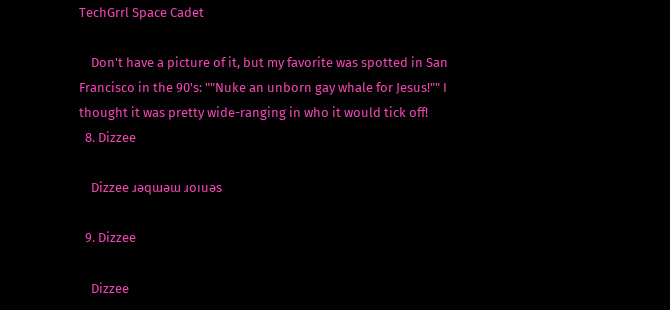TechGrrl Space Cadet

    Don't have a picture of it, but my favorite was spotted in San Francisco in the 90's: ""Nuke an unborn gay whale for Jesus!"" I thought it was pretty wide-ranging in who it would tick off!
  8. Dizzee

    Dizzee ɹǝqɯǝɯ ɹoıuǝs

  9. Dizzee

    Dizzee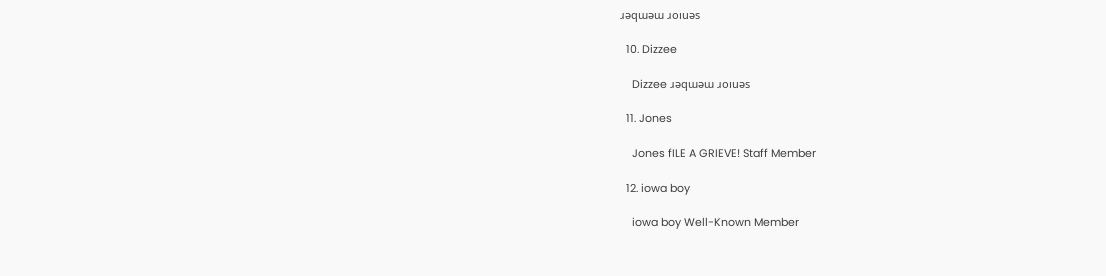ɹǝqɯǝɯ ɹoıuǝs

  10. Dizzee

    Dizzee ɹǝqɯǝɯ ɹoıuǝs

  11. Jones

    Jones fILE A GRIEVE! Staff Member

  12. iowa boy

    iowa boy Well-Known Member